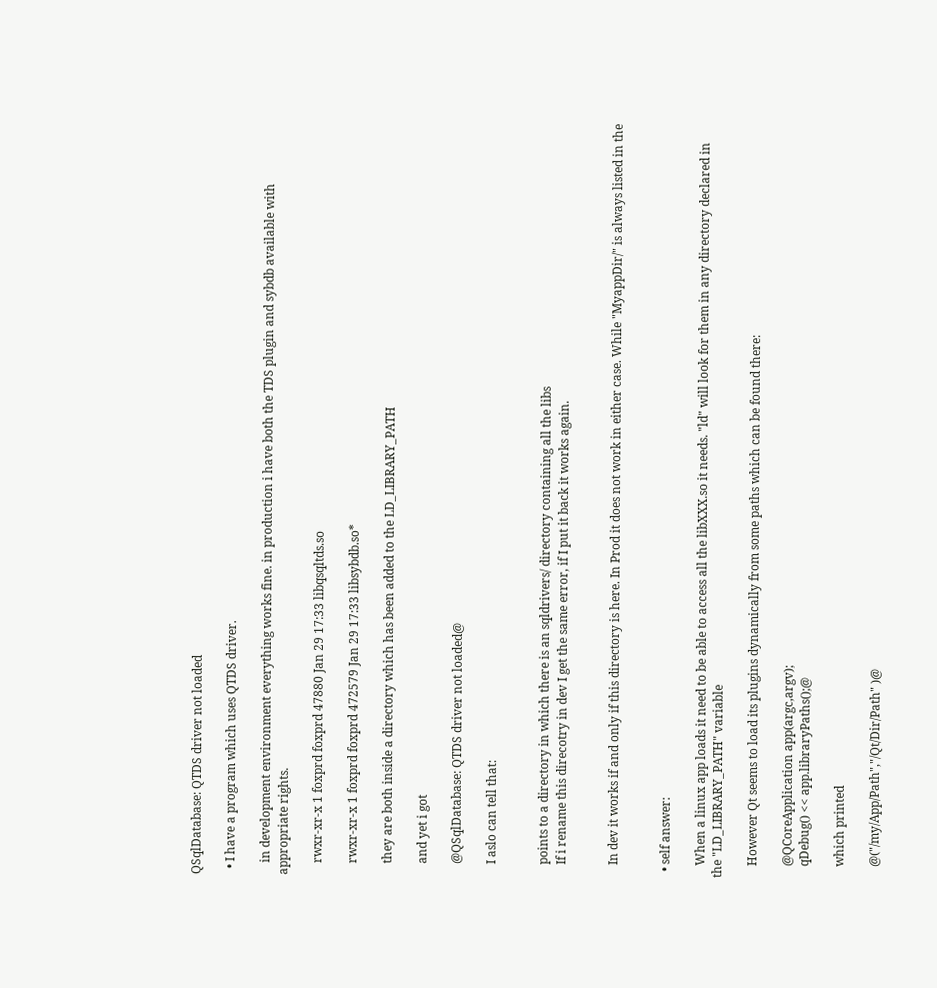QSqlDatabase: QTDS driver not loaded

  • I have a program which uses QTDS driver.

    in development environment everything works fine. in production i have both the TDS plugin and sybdb available with appropriate rights.

    rwxr-xr-x 1 foxprd foxprd 47880 Jan 29 17:33 libqsqltds.so

    rwxr-xr-x 1 foxprd foxprd 472579 Jan 29 17:33 libsybdb.so*

    they are both inside a directory which has been added to the LD_LIBRARY_PATH

    and yet i got

    @QSqlDatabase: QTDS driver not loaded@

    I aslo can tell that:


    points to a directory in which there is an sqldrivers/ directory containing all the libs
    If i rename this direcotry in dev I get the same error, if I put it back it works again.


    In dev it works if and only if this directory is here. In Prod it does not work in either case. While "MyappDir/" is always listed in the


  • self answer:

    When a linux app loads it need to be able to access all the libXXX.so it needs. "ld" will look for them in any directory declared in the "LD_LIBRARY_PATH" variable

    However Qt seems to load its plugins dynamically from some paths which can be found there:

    @QCoreApplication app(argc,argv);
    qDebug() << app.libraryPaths();@

    which printed

    @("/my/App/Path","/Qt/Dir/Path" )@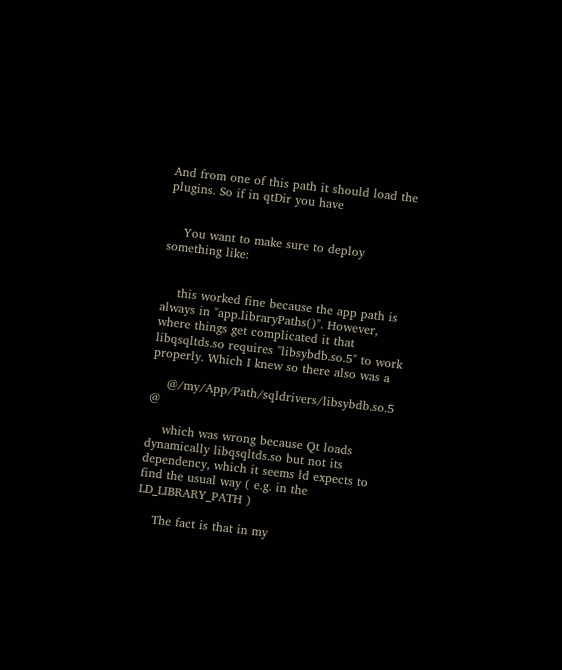And from one of this path it should load the plugins. So if in qtDir you have


    You want to make sure to deploy something like:


    this worked fine because the app path is always in "app.libraryPaths()". However, where things get complicated it that libqsqltds.so requires "libsybdb.so.5" to work properly. Which I knew so there also was a

    @/my/App/Path/sqldrivers/libsybdb.so.5 @

    which was wrong because Qt loads dynamically libqsqltds.so but not its dependency, which it seems ld expects to find the usual way ( e.g. in the LD_LIBRARY_PATH )

    The fact is that in my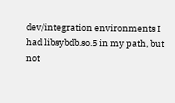dev/integration environments I had libsybdb.so.5 in my path, but not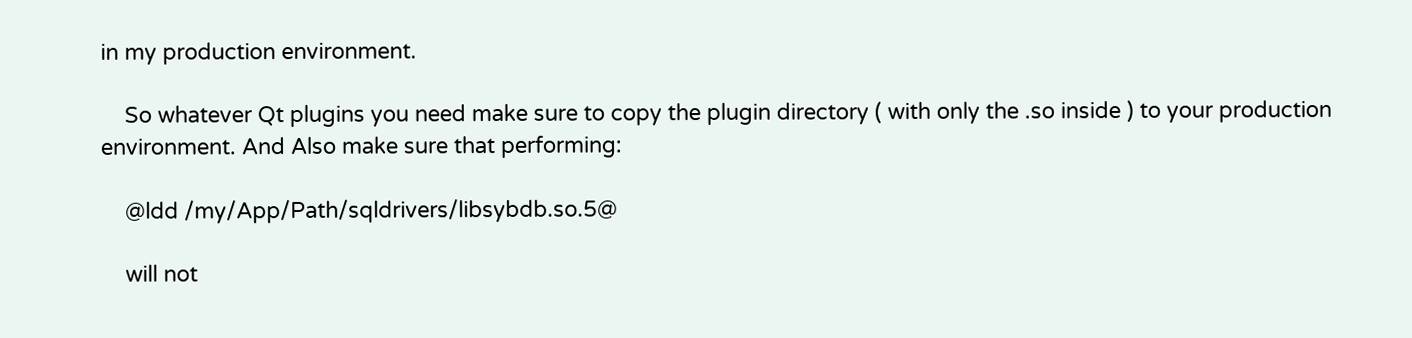in my production environment.

    So whatever Qt plugins you need make sure to copy the plugin directory ( with only the .so inside ) to your production environment. And Also make sure that performing:

    @ldd /my/App/Path/sqldrivers/libsybdb.so.5@

    will not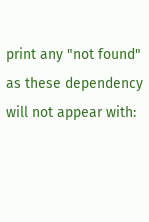print any "not found" as these dependency will not appear with: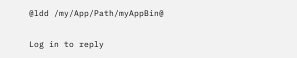@ldd /my/App/Path/myAppBin@

Log in to reply